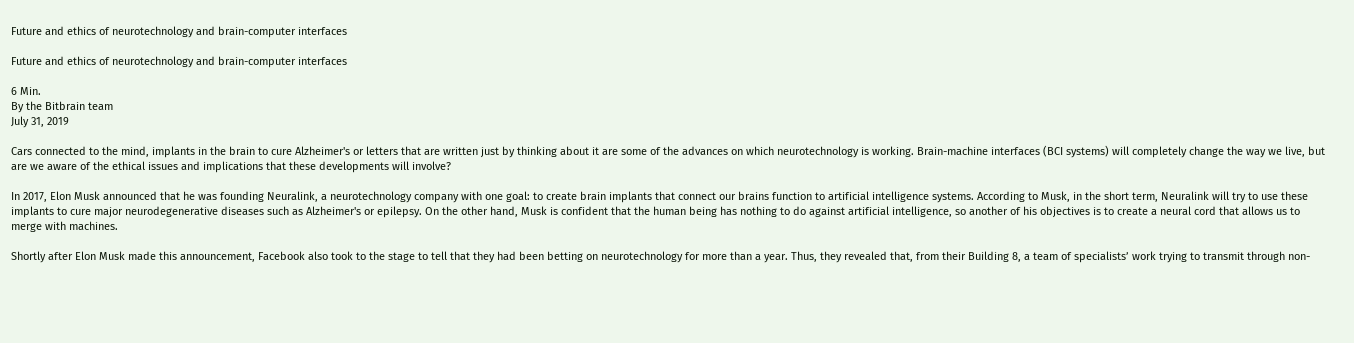Future and ethics of neurotechnology and brain-computer interfaces

Future and ethics of neurotechnology and brain-computer interfaces

6 Min.
By the Bitbrain team
July 31, 2019

Cars connected to the mind, implants in the brain to cure Alzheimer's or letters that are written just by thinking about it are some of the advances on which neurotechnology is working. Brain-machine interfaces (BCI systems) will completely change the way we live, but are we aware of the ethical issues and implications that these developments will involve?

In 2017, Elon Musk announced that he was founding Neuralink, a neurotechnology company with one goal: to create brain implants that connect our brains function to artificial intelligence systems. According to Musk, in the short term, Neuralink will try to use these implants to cure major neurodegenerative diseases such as Alzheimer's or epilepsy. On the other hand, Musk is confident that the human being has nothing to do against artificial intelligence, so another of his objectives is to create a neural cord that allows us to merge with machines.

Shortly after Elon Musk made this announcement, Facebook also took to the stage to tell that they had been betting on neurotechnology for more than a year. Thus, they revealed that, from their Building 8, a team of specialists’ work trying to transmit through non-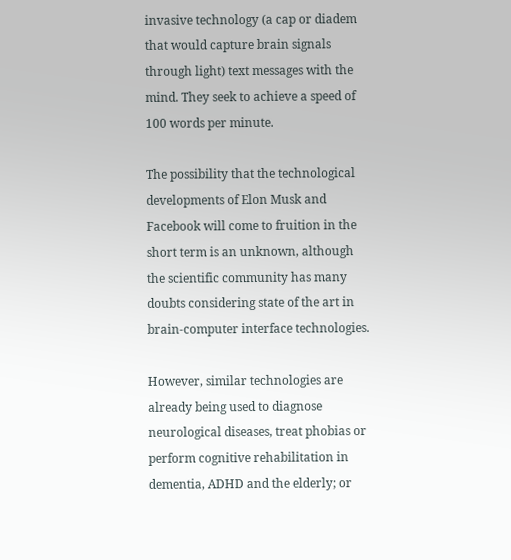invasive technology (a cap or diadem that would capture brain signals through light) text messages with the mind. They seek to achieve a speed of 100 words per minute.

The possibility that the technological developments of Elon Musk and Facebook will come to fruition in the short term is an unknown, although the scientific community has many doubts considering state of the art in brain-computer interface technologies.

However, similar technologies are already being used to diagnose neurological diseases, treat phobias or perform cognitive rehabilitation in dementia, ADHD and the elderly; or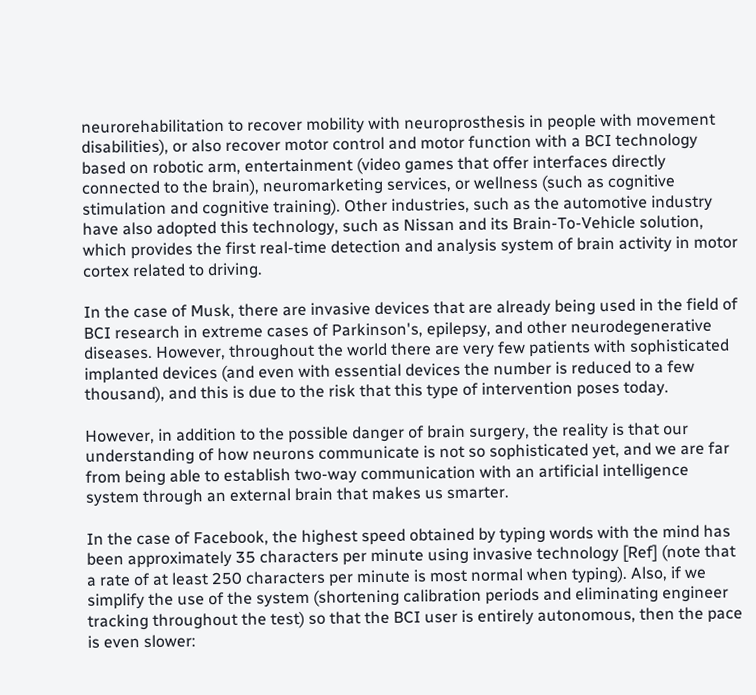neurorehabilitation to recover mobility with neuroprosthesis in people with movement disabilities), or also recover motor control and motor function with a BCI technology based on robotic arm, entertainment (video games that offer interfaces directly connected to the brain), neuromarketing services, or wellness (such as cognitive stimulation and cognitive training). Other industries, such as the automotive industry have also adopted this technology, such as Nissan and its Brain-To-Vehicle solution, which provides the first real-time detection and analysis system of brain activity in motor cortex related to driving.

In the case of Musk, there are invasive devices that are already being used in the field of BCI research in extreme cases of Parkinson's, epilepsy, and other neurodegenerative diseases. However, throughout the world there are very few patients with sophisticated implanted devices (and even with essential devices the number is reduced to a few thousand), and this is due to the risk that this type of intervention poses today.

However, in addition to the possible danger of brain surgery, the reality is that our understanding of how neurons communicate is not so sophisticated yet, and we are far from being able to establish two-way communication with an artificial intelligence system through an external brain that makes us smarter.

In the case of Facebook, the highest speed obtained by typing words with the mind has been approximately 35 characters per minute using invasive technology [Ref] (note that a rate of at least 250 characters per minute is most normal when typing). Also, if we simplify the use of the system (shortening calibration periods and eliminating engineer tracking throughout the test) so that the BCI user is entirely autonomous, then the pace is even slower: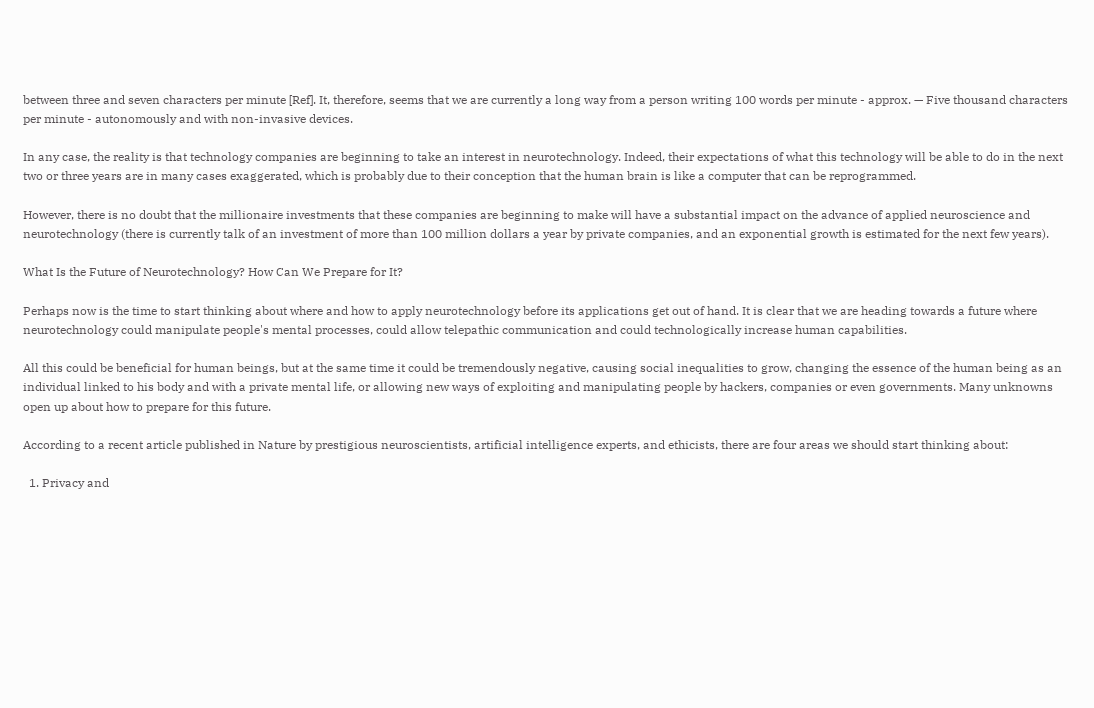between three and seven characters per minute [Ref]. It, therefore, seems that we are currently a long way from a person writing 100 words per minute - approx. — Five thousand characters per minute - autonomously and with non-invasive devices.

In any case, the reality is that technology companies are beginning to take an interest in neurotechnology. Indeed, their expectations of what this technology will be able to do in the next two or three years are in many cases exaggerated, which is probably due to their conception that the human brain is like a computer that can be reprogrammed.

However, there is no doubt that the millionaire investments that these companies are beginning to make will have a substantial impact on the advance of applied neuroscience and neurotechnology (there is currently talk of an investment of more than 100 million dollars a year by private companies, and an exponential growth is estimated for the next few years).

What Is the Future of Neurotechnology? How Can We Prepare for It?

Perhaps now is the time to start thinking about where and how to apply neurotechnology before its applications get out of hand. It is clear that we are heading towards a future where neurotechnology could manipulate people's mental processes, could allow telepathic communication and could technologically increase human capabilities.

All this could be beneficial for human beings, but at the same time it could be tremendously negative, causing social inequalities to grow, changing the essence of the human being as an individual linked to his body and with a private mental life, or allowing new ways of exploiting and manipulating people by hackers, companies or even governments. Many unknowns open up about how to prepare for this future.

According to a recent article published in Nature by prestigious neuroscientists, artificial intelligence experts, and ethicists, there are four areas we should start thinking about:

  1. Privacy and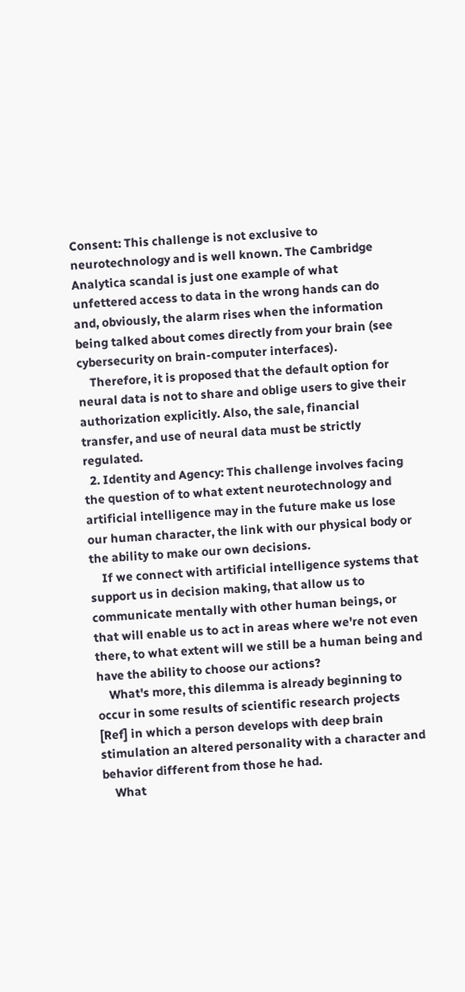Consent: This challenge is not exclusive to neurotechnology and is well known. The Cambridge Analytica scandal is just one example of what unfettered access to data in the wrong hands can do and, obviously, the alarm rises when the information being talked about comes directly from your brain (see cybersecurity on brain-computer interfaces).
    Therefore, it is proposed that the default option for neural data is not to share and oblige users to give their authorization explicitly. Also, the sale, financial transfer, and use of neural data must be strictly regulated.
  2. Identity and Agency: This challenge involves facing the question of to what extent neurotechnology and artificial intelligence may in the future make us lose our human character, the link with our physical body or the ability to make our own decisions.
    If we connect with artificial intelligence systems that support us in decision making, that allow us to communicate mentally with other human beings, or that will enable us to act in areas where we're not even there, to what extent will we still be a human being and have the ability to choose our actions?
    What's more, this dilemma is already beginning to occur in some results of scientific research projects [Ref] in which a person develops with deep brain stimulation an altered personality with a character and behavior different from those he had.
    What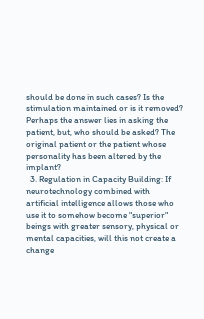should be done in such cases? Is the stimulation maintained or is it removed? Perhaps the answer lies in asking the patient, but, who should be asked? The original patient or the patient whose personality has been altered by the implant?
  3. Regulation in Capacity Building: If neurotechnology combined with artificial intelligence allows those who use it to somehow become "superior" beings with greater sensory, physical or mental capacities, will this not create a change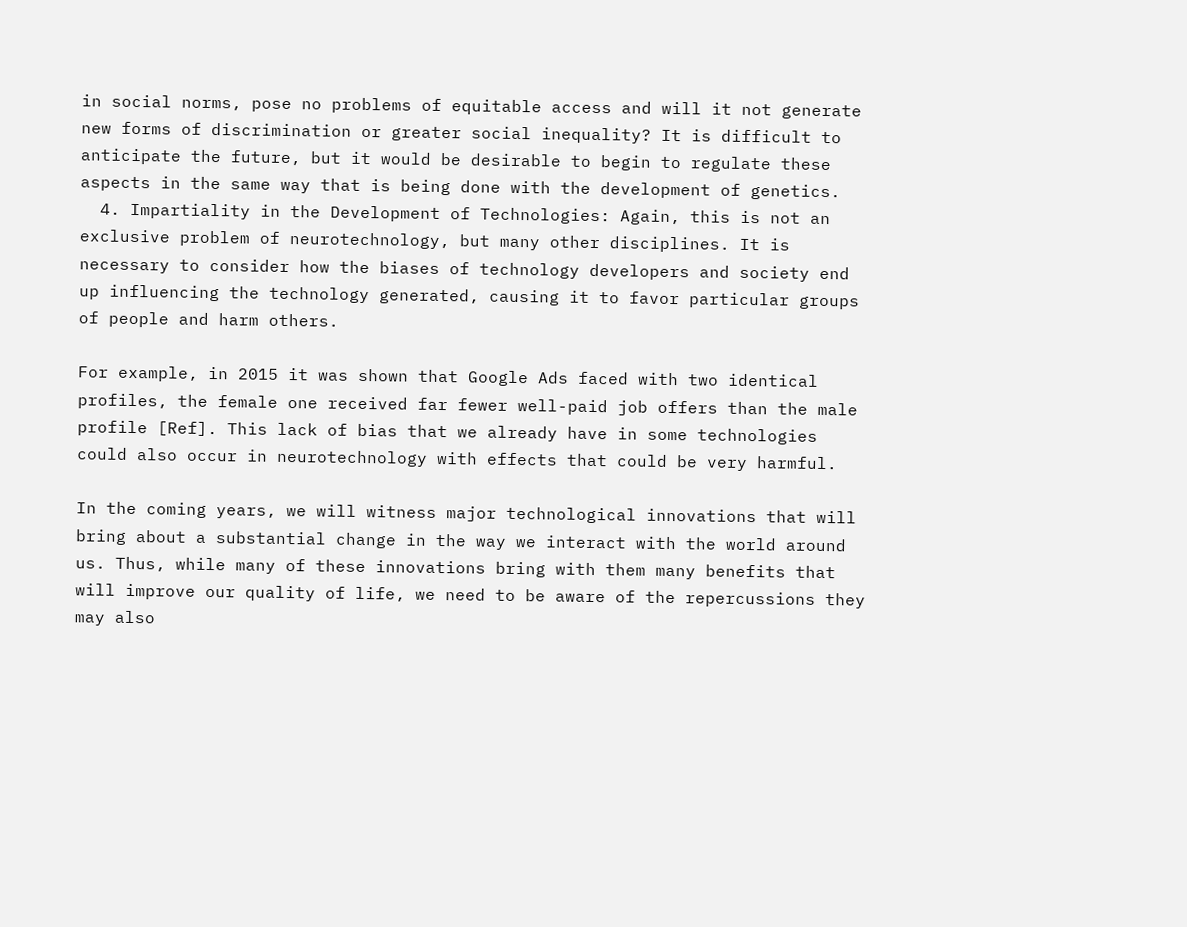in social norms, pose no problems of equitable access and will it not generate new forms of discrimination or greater social inequality? It is difficult to anticipate the future, but it would be desirable to begin to regulate these aspects in the same way that is being done with the development of genetics.
  4. Impartiality in the Development of Technologies: Again, this is not an exclusive problem of neurotechnology, but many other disciplines. It is necessary to consider how the biases of technology developers and society end up influencing the technology generated, causing it to favor particular groups of people and harm others.

For example, in 2015 it was shown that Google Ads faced with two identical profiles, the female one received far fewer well-paid job offers than the male profile [Ref]. This lack of bias that we already have in some technologies could also occur in neurotechnology with effects that could be very harmful.

In the coming years, we will witness major technological innovations that will bring about a substantial change in the way we interact with the world around us. Thus, while many of these innovations bring with them many benefits that will improve our quality of life, we need to be aware of the repercussions they may also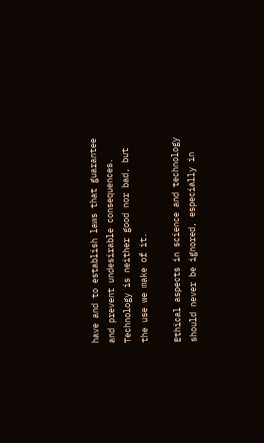have and to establish laws that guarantee and prevent undesirable consequences. Technology is neither good nor bad, but the use we make of it.

Ethical aspects in science and technology should never be ignored, especially in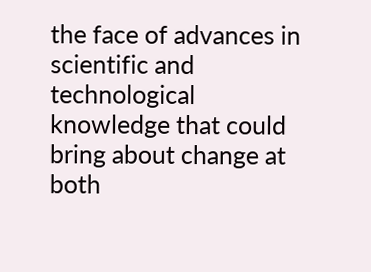the face of advances in scientific and technological knowledge that could bring about change at both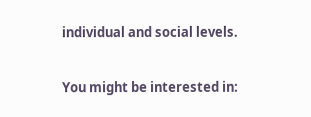individual and social levels.

You might be interested in: